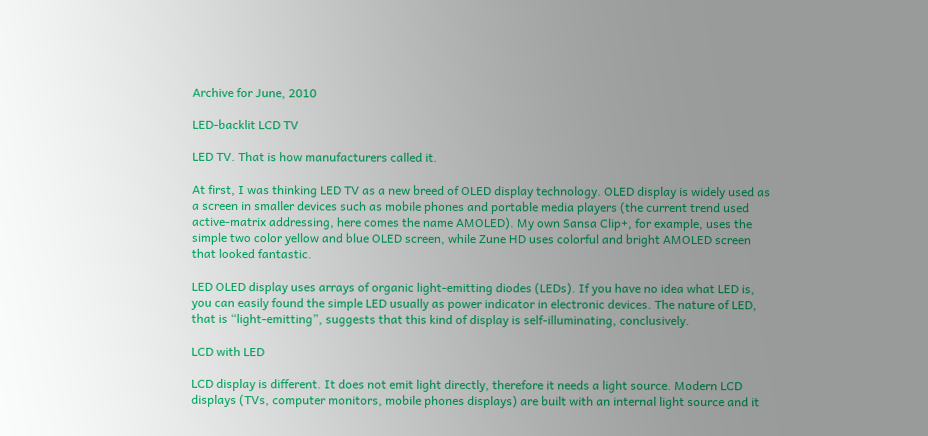Archive for June, 2010

LED-backlit LCD TV

LED TV. That is how manufacturers called it.

At first, I was thinking LED TV as a new breed of OLED display technology. OLED display is widely used as a screen in smaller devices such as mobile phones and portable media players (the current trend used active-matrix addressing, here comes the name AMOLED). My own Sansa Clip+, for example, uses the simple two color yellow and blue OLED screen, while Zune HD uses colorful and bright AMOLED screen that looked fantastic.

LED OLED display uses arrays of organic light-emitting diodes (LEDs). If you have no idea what LED is, you can easily found the simple LED usually as power indicator in electronic devices. The nature of LED, that is “light-emitting”, suggests that this kind of display is self-illuminating, conclusively.

LCD with LED

LCD display is different. It does not emit light directly, therefore it needs a light source. Modern LCD displays (TVs, computer monitors, mobile phones displays) are built with an internal light source and it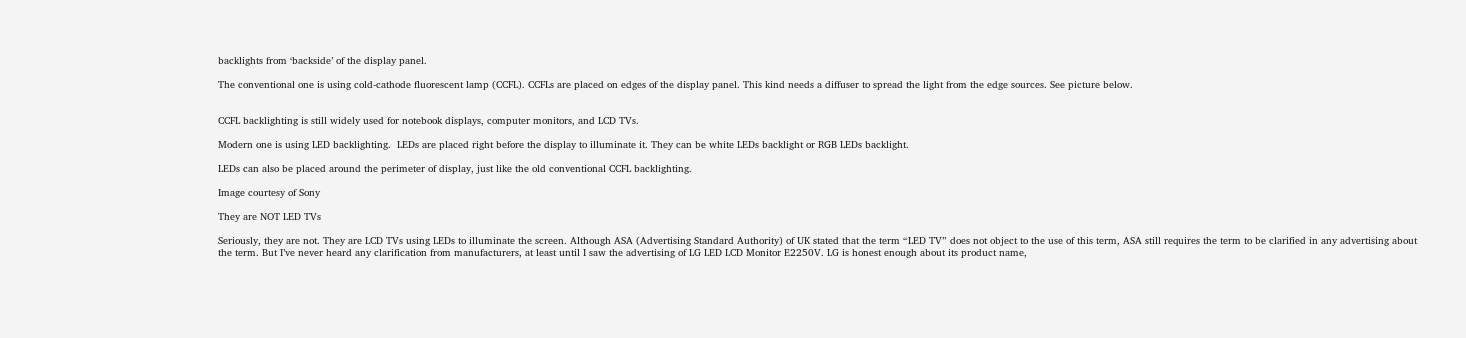backlights from ‘backside’ of the display panel.

The conventional one is using cold-cathode fluorescent lamp (CCFL). CCFLs are placed on edges of the display panel. This kind needs a diffuser to spread the light from the edge sources. See picture below.


CCFL backlighting is still widely used for notebook displays, computer monitors, and LCD TVs.

Modern one is using LED backlighting.  LEDs are placed right before the display to illuminate it. They can be white LEDs backlight or RGB LEDs backlight.

LEDs can also be placed around the perimeter of display, just like the old conventional CCFL backlighting.

Image courtesy of Sony

They are NOT LED TVs

Seriously, they are not. They are LCD TVs using LEDs to illuminate the screen. Although ASA (Advertising Standard Authority) of UK stated that the term “LED TV” does not object to the use of this term, ASA still requires the term to be clarified in any advertising about the term. But I’ve never heard any clarification from manufacturers, at least until I saw the advertising of LG LED LCD Monitor E2250V. LG is honest enough about its product name,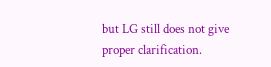but LG still does not give proper clarification.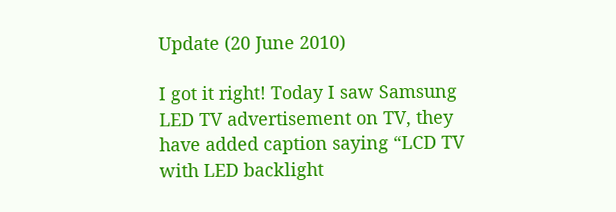Update (20 June 2010)

I got it right! Today I saw Samsung LED TV advertisement on TV, they have added caption saying “LCD TV with LED backlight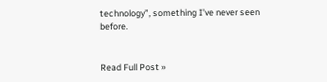technology”, something I’ve never seen before.


Read Full Post »